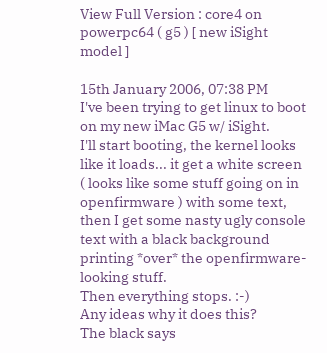View Full Version : core4 on powerpc64 ( g5 ) [ new iSight model ]

15th January 2006, 07:38 PM
I've been trying to get linux to boot on my new iMac G5 w/ iSight.
I'll start booting, the kernel looks like it loads... it get a white screen ( looks like some stuff going on in openfirmware ) with some text, then I get some nasty ugly console text with a black background printing *over* the openfirmware-looking stuff.
Then everything stops. :-)
Any ideas why it does this?
The black says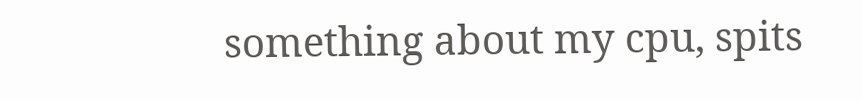something about my cpu, spits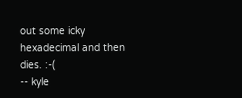out some icky hexadecimal and then dies. :-(
-- kyle